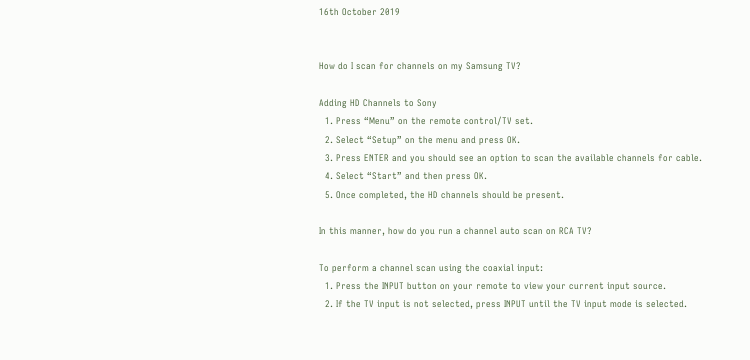16th October 2019


How do I scan for channels on my Samsung TV?

Adding HD Channels to Sony
  1. Press “Menu” on the remote control/TV set.
  2. Select “Setup” on the menu and press OK.
  3. Press ENTER and you should see an option to scan the available channels for cable.
  4. Select “Start” and then press OK.
  5. Once completed, the HD channels should be present.

In this manner, how do you run a channel auto scan on RCA TV?

To perform a channel scan using the coaxial input:
  1. Press the INPUT button on your remote to view your current input source.
  2. If the TV input is not selected, press INPUT until the TV input mode is selected.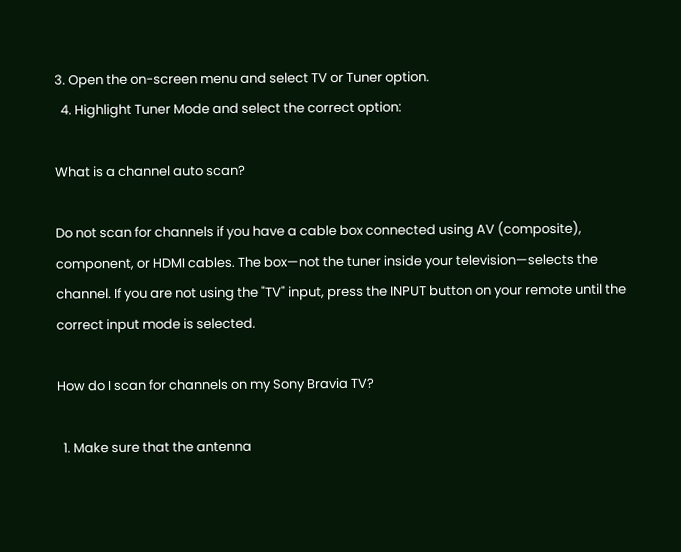3. Open the on-screen menu and select TV or Tuner option.
  4. Highlight Tuner Mode and select the correct option:

What is a channel auto scan?

Do not scan for channels if you have a cable box connected using AV (composite), component, or HDMI cables. The box—not the tuner inside your television—selects the channel. If you are not using the "TV" input, press the INPUT button on your remote until the correct input mode is selected.

How do I scan for channels on my Sony Bravia TV?

  1. Make sure that the antenna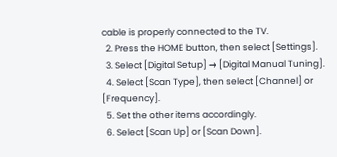cable is properly connected to the TV.
  2. Press the HOME button, then select [Settings].
  3. Select [Digital Setup] → [Digital Manual Tuning].
  4. Select [Scan Type], then select [Channel] or [Frequency].
  5. Set the other items accordingly.
  6. Select [Scan Up] or [Scan Down].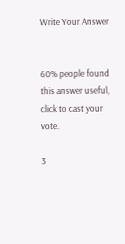Write Your Answer


60% people found this answer useful, click to cast your vote.

3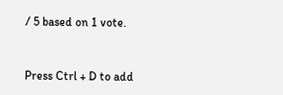/ 5 based on 1 vote.


Press Ctrl + D to add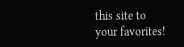this site to your favorites!